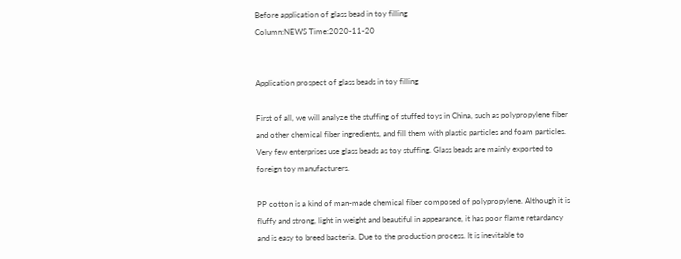Before application of glass bead in toy filling
Column:NEWS Time:2020-11-20


Application prospect of glass beads in toy filling

First of all, we will analyze the stuffing of stuffed toys in China, such as polypropylene fiber and other chemical fiber ingredients, and fill them with plastic particles and foam particles. Very few enterprises use glass beads as toy stuffing. Glass beads are mainly exported to foreign toy manufacturers.

PP cotton is a kind of man-made chemical fiber composed of polypropylene. Although it is fluffy and strong, light in weight and beautiful in appearance, it has poor flame retardancy and is easy to breed bacteria. Due to the production process. It is inevitable to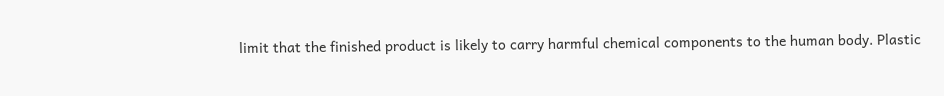limit that the finished product is likely to carry harmful chemical components to the human body. Plastic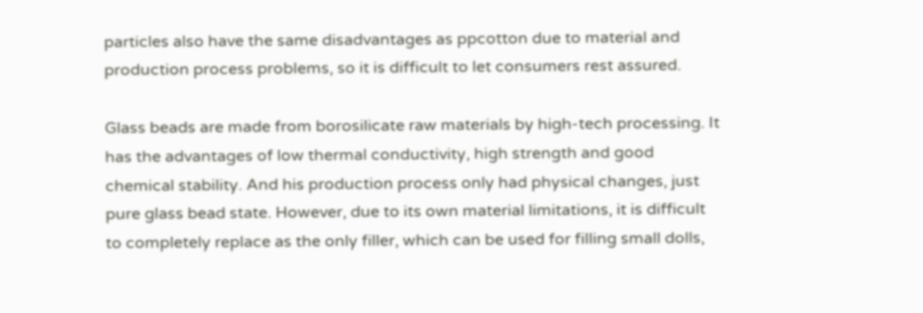particles also have the same disadvantages as ppcotton due to material and production process problems, so it is difficult to let consumers rest assured.

Glass beads are made from borosilicate raw materials by high-tech processing. It has the advantages of low thermal conductivity, high strength and good chemical stability. And his production process only had physical changes, just pure glass bead state. However, due to its own material limitations, it is difficult to completely replace as the only filler, which can be used for filling small dolls,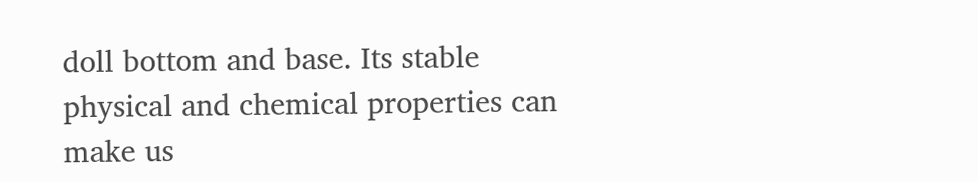doll bottom and base. Its stable physical and chemical properties can make us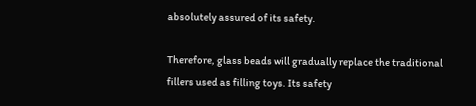absolutely assured of its safety.

Therefore, glass beads will gradually replace the traditional fillers used as filling toys. Its safety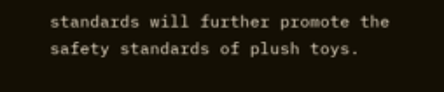standards will further promote the safety standards of plush toys.